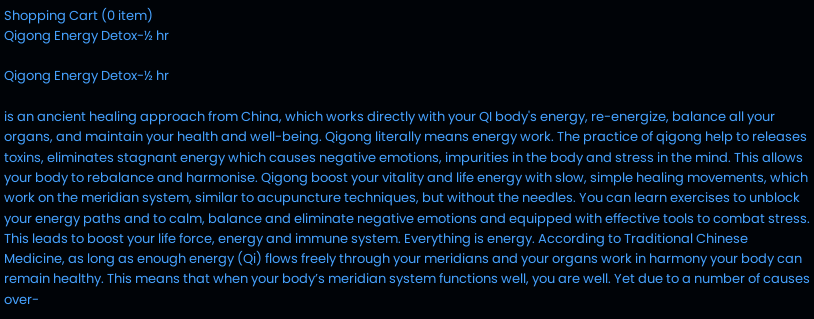Shopping Cart (0 item)
Qigong Energy Detox-½ hr

Qigong Energy Detox-½ hr

is an ancient healing approach from China, which works directly with your QI body's energy, re-energize, balance all your organs, and maintain your health and well-being. Qigong literally means energy work. The practice of qigong help to releases toxins, eliminates stagnant energy which causes negative emotions, impurities in the body and stress in the mind. This allows your body to rebalance and harmonise. Qigong boost your vitality and life energy with slow, simple healing movements, which work on the meridian system, similar to acupuncture techniques, but without the needles. You can learn exercises to unblock your energy paths and to calm, balance and eliminate negative emotions and equipped with effective tools to combat stress. This leads to boost your life force, energy and immune system. Everything is energy. According to Traditional Chinese Medicine, as long as enough energy (Qi) flows freely through your meridians and your organs work in harmony your body can remain healthy. This means that when your body’s meridian system functions well, you are well. Yet due to a number of causes over-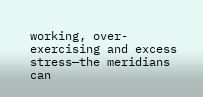working, over-exercising and excess stress—the meridians can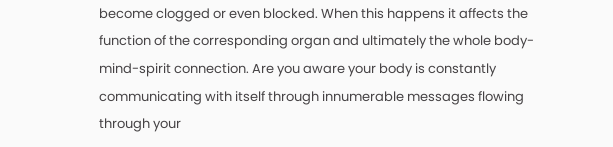become clogged or even blocked. When this happens it affects the function of the corresponding organ and ultimately the whole body-mind-spirit connection. Are you aware your body is constantly communicating with itself through innumerable messages flowing through your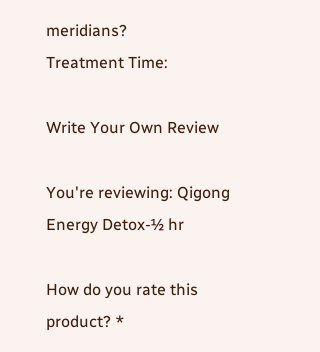meridians?
Treatment Time:

Write Your Own Review

You're reviewing: Qigong Energy Detox-½ hr

How do you rate this product? *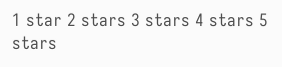1 star 2 stars 3 stars 4 stars 5 stars